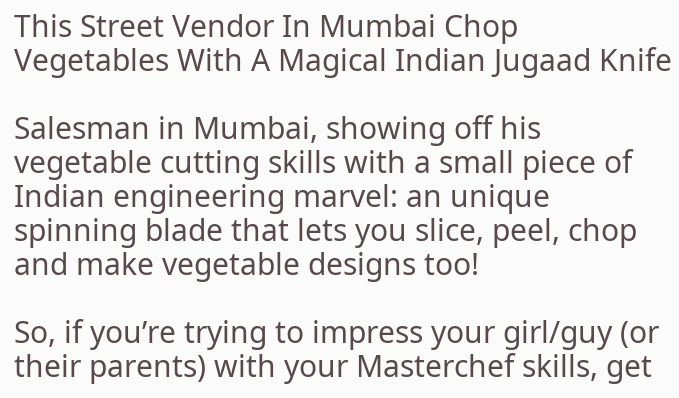This Street Vendor In Mumbai Chop Vegetables With A Magical Indian Jugaad Knife

Salesman in Mumbai, showing off his vegetable cutting skills with a small piece of Indian engineering marvel: an unique spinning blade that lets you slice, peel, chop and make vegetable designs too!

So, if you’re trying to impress your girl/guy (or their parents) with your Masterchef skills, get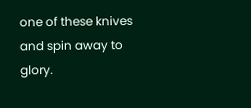one of these knives and spin away to glory.